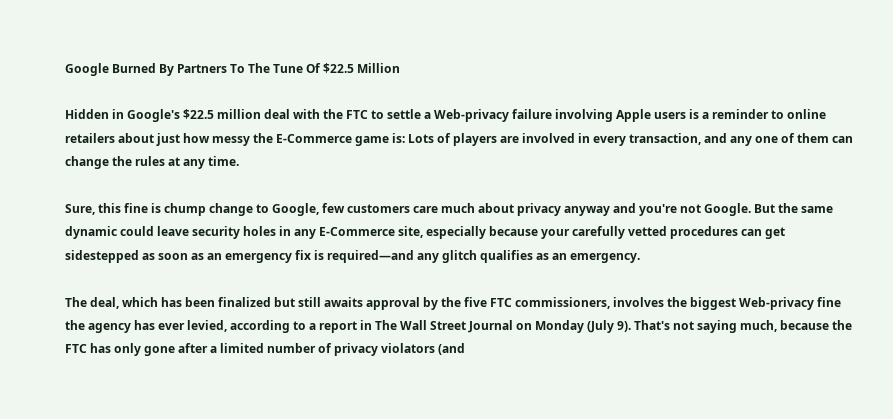Google Burned By Partners To The Tune Of $22.5 Million

Hidden in Google's $22.5 million deal with the FTC to settle a Web-privacy failure involving Apple users is a reminder to online retailers about just how messy the E-Commerce game is: Lots of players are involved in every transaction, and any one of them can change the rules at any time.

Sure, this fine is chump change to Google, few customers care much about privacy anyway and you're not Google. But the same dynamic could leave security holes in any E-Commerce site, especially because your carefully vetted procedures can get sidestepped as soon as an emergency fix is required—and any glitch qualifies as an emergency.

The deal, which has been finalized but still awaits approval by the five FTC commissioners, involves the biggest Web-privacy fine the agency has ever levied, according to a report in The Wall Street Journal on Monday (July 9). That's not saying much, because the FTC has only gone after a limited number of privacy violators (and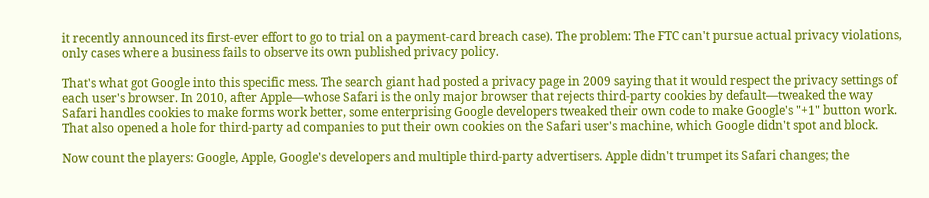it recently announced its first-ever effort to go to trial on a payment-card breach case). The problem: The FTC can't pursue actual privacy violations, only cases where a business fails to observe its own published privacy policy.

That's what got Google into this specific mess. The search giant had posted a privacy page in 2009 saying that it would respect the privacy settings of each user's browser. In 2010, after Apple—whose Safari is the only major browser that rejects third-party cookies by default—tweaked the way Safari handles cookies to make forms work better, some enterprising Google developers tweaked their own code to make Google's "+1" button work. That also opened a hole for third-party ad companies to put their own cookies on the Safari user's machine, which Google didn't spot and block.

Now count the players: Google, Apple, Google's developers and multiple third-party advertisers. Apple didn't trumpet its Safari changes; the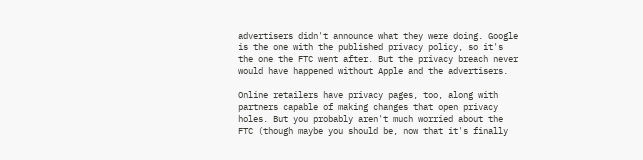advertisers didn't announce what they were doing. Google is the one with the published privacy policy, so it's the one the FTC went after. But the privacy breach never would have happened without Apple and the advertisers.

Online retailers have privacy pages, too, along with partners capable of making changes that open privacy holes. But you probably aren't much worried about the FTC (though maybe you should be, now that it's finally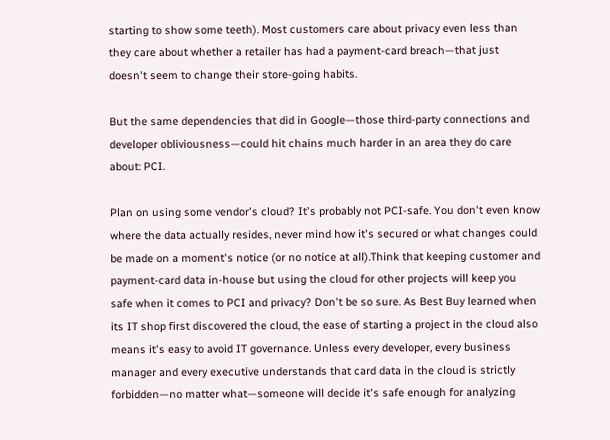starting to show some teeth). Most customers care about privacy even less than they care about whether a retailer has had a payment-card breach—that just doesn't seem to change their store-going habits.

But the same dependencies that did in Google—those third-party connections and developer obliviousness—could hit chains much harder in an area they do care about: PCI.

Plan on using some vendor's cloud? It's probably not PCI-safe. You don't even know where the data actually resides, never mind how it's secured or what changes could be made on a moment's notice (or no notice at all).Think that keeping customer and payment-card data in-house but using the cloud for other projects will keep you safe when it comes to PCI and privacy? Don't be so sure. As Best Buy learned when its IT shop first discovered the cloud, the ease of starting a project in the cloud also means it's easy to avoid IT governance. Unless every developer, every business manager and every executive understands that card data in the cloud is strictly forbidden—no matter what—someone will decide it's safe enough for analyzing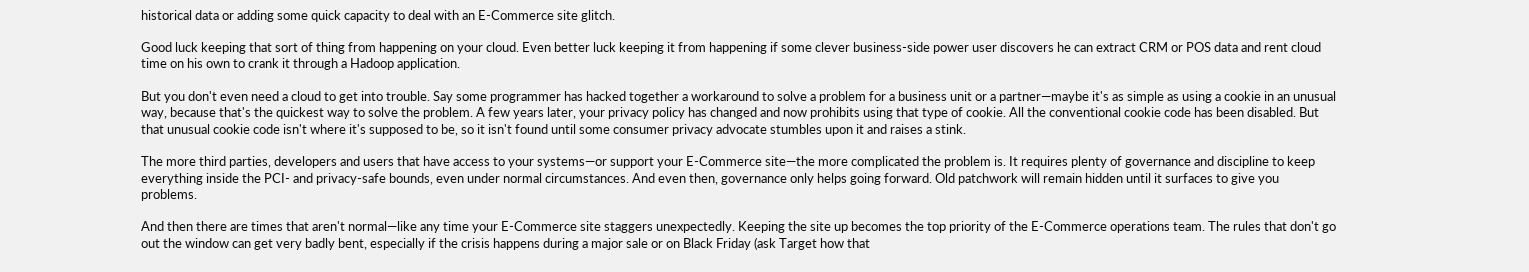historical data or adding some quick capacity to deal with an E-Commerce site glitch.

Good luck keeping that sort of thing from happening on your cloud. Even better luck keeping it from happening if some clever business-side power user discovers he can extract CRM or POS data and rent cloud time on his own to crank it through a Hadoop application.

But you don't even need a cloud to get into trouble. Say some programmer has hacked together a workaround to solve a problem for a business unit or a partner—maybe it's as simple as using a cookie in an unusual way, because that's the quickest way to solve the problem. A few years later, your privacy policy has changed and now prohibits using that type of cookie. All the conventional cookie code has been disabled. But that unusual cookie code isn't where it's supposed to be, so it isn't found until some consumer privacy advocate stumbles upon it and raises a stink.

The more third parties, developers and users that have access to your systems—or support your E-Commerce site—the more complicated the problem is. It requires plenty of governance and discipline to keep everything inside the PCI- and privacy-safe bounds, even under normal circumstances. And even then, governance only helps going forward. Old patchwork will remain hidden until it surfaces to give you problems.

And then there are times that aren't normal—like any time your E-Commerce site staggers unexpectedly. Keeping the site up becomes the top priority of the E-Commerce operations team. The rules that don't go out the window can get very badly bent, especially if the crisis happens during a major sale or on Black Friday (ask Target how that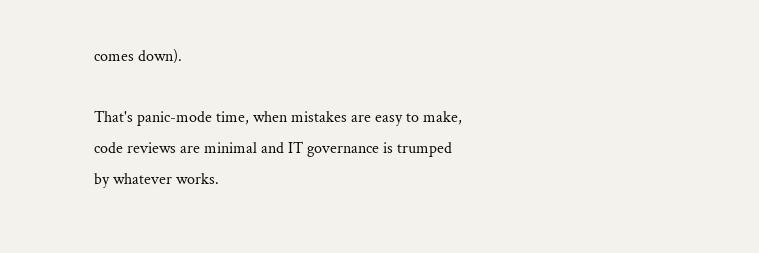comes down).

That's panic-mode time, when mistakes are easy to make, code reviews are minimal and IT governance is trumped by whatever works.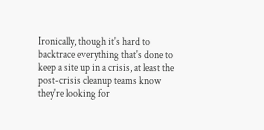Ironically, though it's hard to backtrace everything that's done to keep a site up in a crisis, at least the post-crisis cleanup teams know they're looking for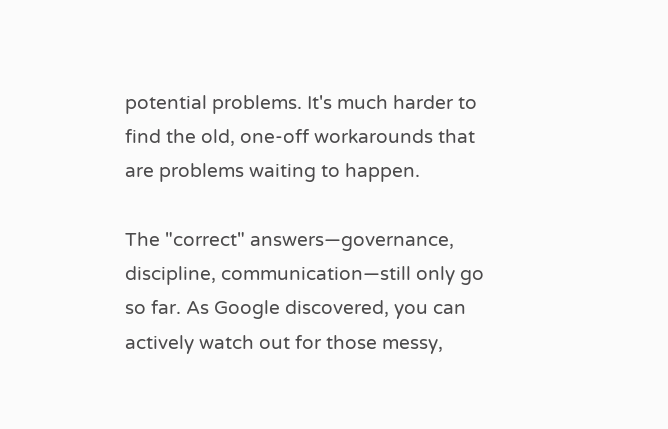potential problems. It's much harder to find the old, one-off workarounds that are problems waiting to happen.

The "correct" answers—governance, discipline, communication—still only go so far. As Google discovered, you can actively watch out for those messy,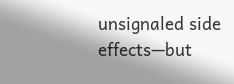unsignaled side effects—but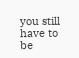you still have to be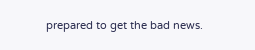prepared to get the bad news.